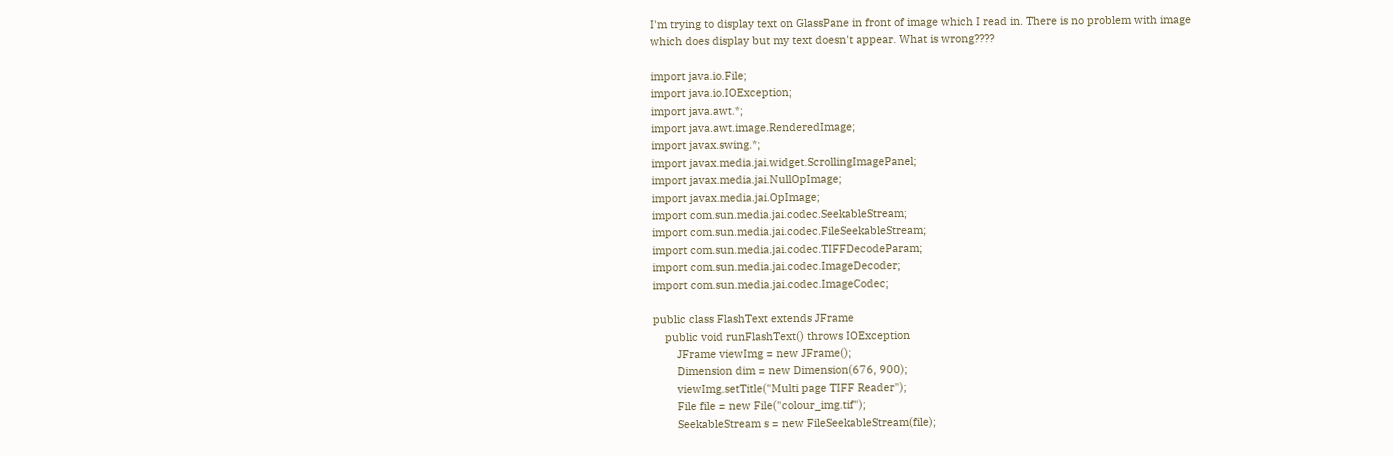I'm trying to display text on GlassPane in front of image which I read in. There is no problem with image which does display but my text doesn't appear. What is wrong????

import java.io.File;
import java.io.IOException;
import java.awt.*;
import java.awt.image.RenderedImage;
import javax.swing.*;
import javax.media.jai.widget.ScrollingImagePanel;
import javax.media.jai.NullOpImage;
import javax.media.jai.OpImage;
import com.sun.media.jai.codec.SeekableStream;
import com.sun.media.jai.codec.FileSeekableStream;
import com.sun.media.jai.codec.TIFFDecodeParam;
import com.sun.media.jai.codec.ImageDecoder;
import com.sun.media.jai.codec.ImageCodec;

public class FlashText extends JFrame
    public void runFlashText() throws IOException
        JFrame viewImg = new JFrame();
        Dimension dim = new Dimension(676, 900);
        viewImg.setTitle("Multi page TIFF Reader");
        File file = new File("colour_img.tif");
        SeekableStream s = new FileSeekableStream(file);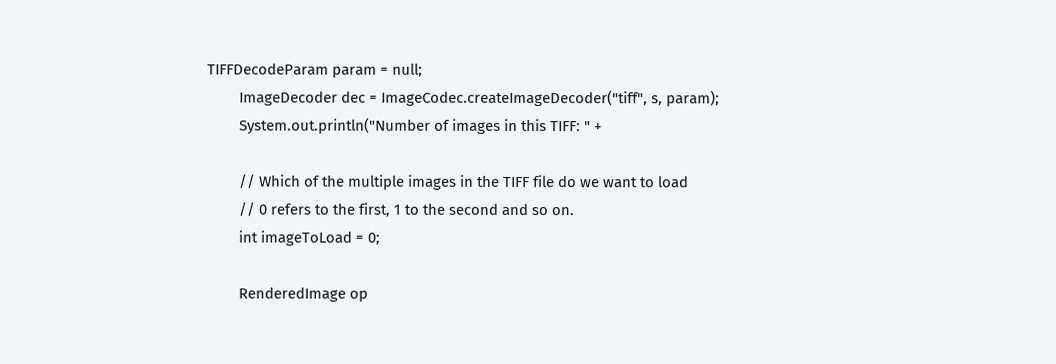TIFFDecodeParam param = null;
        ImageDecoder dec = ImageCodec.createImageDecoder("tiff", s, param);
        System.out.println("Number of images in this TIFF: " +

        // Which of the multiple images in the TIFF file do we want to load
        // 0 refers to the first, 1 to the second and so on.
        int imageToLoad = 0;

        RenderedImage op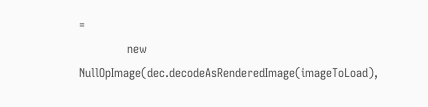=
            new NullOpImage(dec.decodeAsRenderedImage(imageToLoad),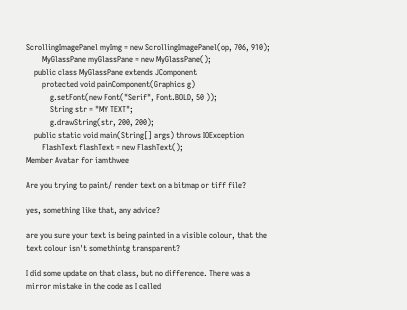ScrollingImagePanel myImg = new ScrollingImagePanel(op, 706, 910);
        MyGlassPane myGlassPane = new MyGlassPane();
    public class MyGlassPane extends JComponent
        protected void painComponent(Graphics g)
            g.setFont(new Font("Serif", Font.BOLD, 50 ));
            String str = "MY TEXT";
            g.drawString(str, 200, 200);
    public static void main(String[] args) throws IOException
        FlashText flashText = new FlashText();
Member Avatar for iamthwee

Are you trying to paint/ render text on a bitmap or tiff file?

yes, something like that, any advice?

are you sure your text is being painted in a visible colour, that the text colour isn't somethintg transparent?

I did some update on that class, but no difference. There was a mirror mistake in the code as I called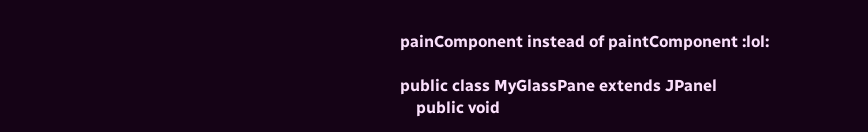painComponent instead of paintComponent :lol:

public class MyGlassPane extends JPanel
    public void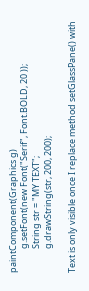paintComponent(Graphics g)
            g.setFont(new Font("Serif", Font.BOLD, 20 ));
            String str = "MY TEXT";
            g.drawString(str, 200, 200);

Text is only visible once I replace method setGlassPane() with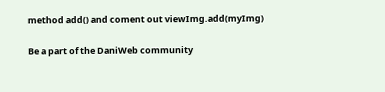method add() and coment out viewImg.add(myImg)

Be a part of the DaniWeb community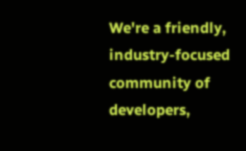We're a friendly, industry-focused community of developers,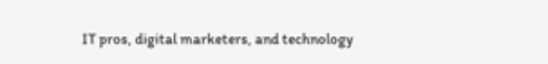IT pros, digital marketers, and technology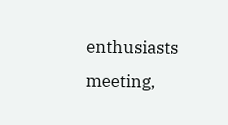enthusiasts meeting,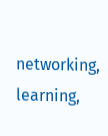networking, learning,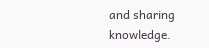and sharing knowledge.